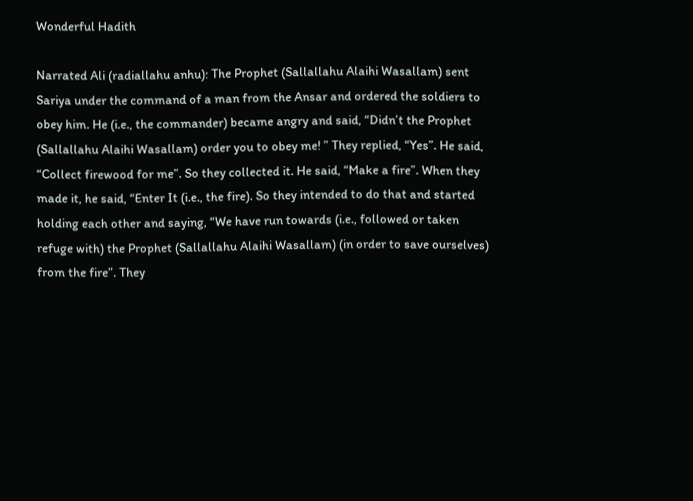Wonderful Hadith

Narrated Ali (radiallahu anhu): The Prophet (Sallallahu Alaihi Wasallam) sent Sariya under the command of a man from the Ansar and ordered the soldiers to obey him. He (i.e., the commander) became angry and said, “Didn’t the Prophet (Sallallahu Alaihi Wasallam) order you to obey me! ” They replied, “Yes”. He said, “Collect firewood for me”. So they collected it. He said, “Make a fire”. When they made it, he said, “Enter It (i.e., the fire). So they intended to do that and started holding each other and saying, “We have run towards (i.e., followed or taken refuge with) the Prophet (Sallallahu Alaihi Wasallam) (in order to save ourselves) from the fire”. They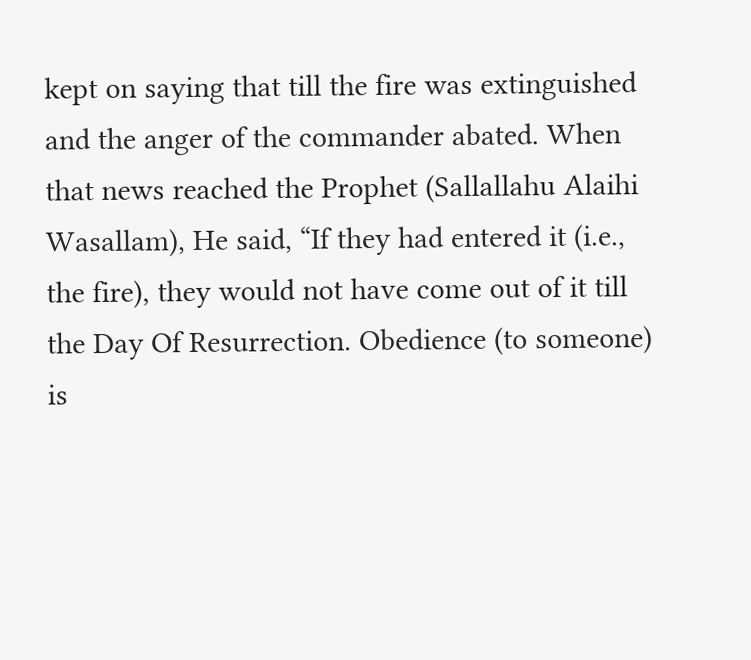kept on saying that till the fire was extinguished and the anger of the commander abated. When that news reached the Prophet (Sallallahu Alaihi Wasallam), He said, “If they had entered it (i.e., the fire), they would not have come out of it till the Day Of Resurrection. Obedience (to someone) is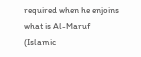required when he enjoins what is Al-Maruf (Islamic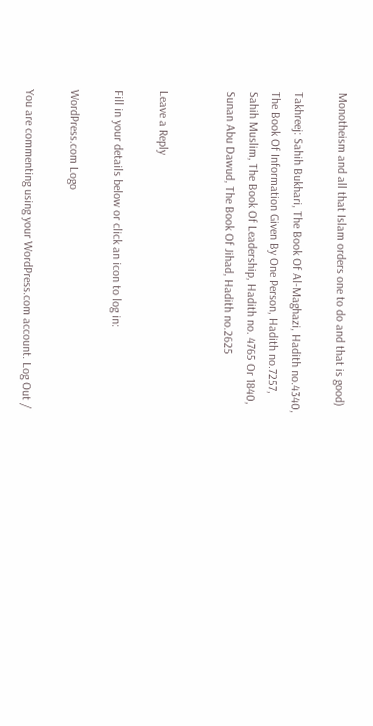Monotheism and all that Islam orders one to do and that is good)

Takhreej: Sahih Bukhari, The Book Of Al-Maghazi, Hadith no.4340, The Book Of Information Given By One Person, Hadith no.7257, Sahih Muslim, The Book Of Leadership, Hadith no. 4765 Or 1840, Sunan Abu Dawud, The Book Of Jihad, Hadith no.2625


Leave a Reply

Fill in your details below or click an icon to log in:

WordPress.com Logo

You are commenting using your WordPress.com account. Log Out /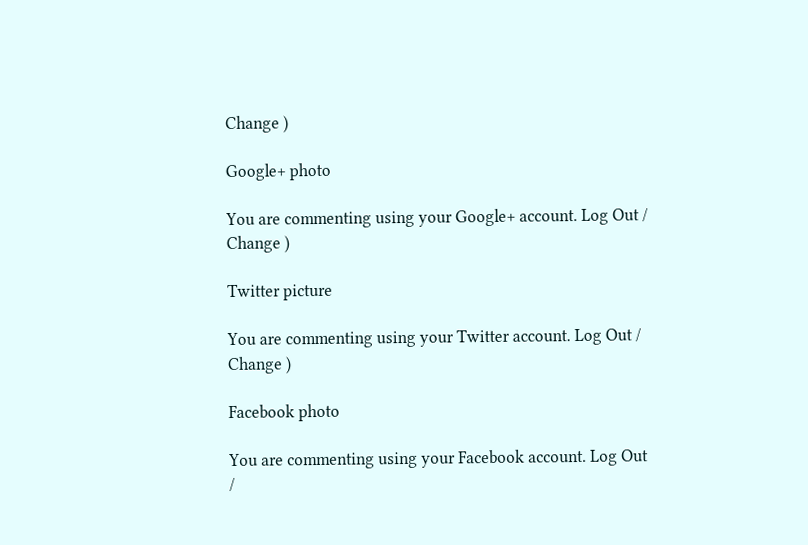Change )

Google+ photo

You are commenting using your Google+ account. Log Out /  Change )

Twitter picture

You are commenting using your Twitter account. Log Out /  Change )

Facebook photo

You are commenting using your Facebook account. Log Out /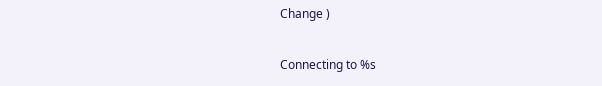Change )

Connecting to %s